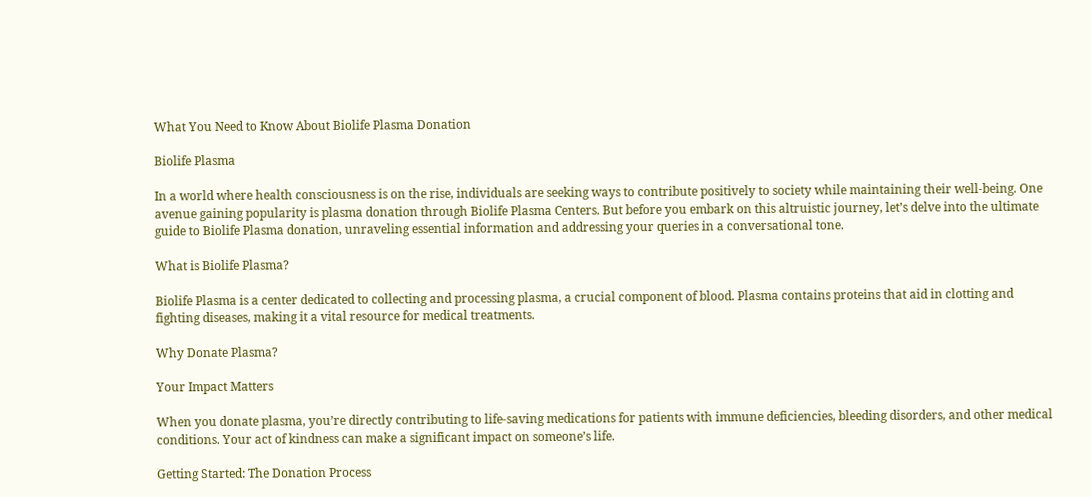What You Need to Know About Biolife Plasma Donation

Biolife Plasma

In a world where health consciousness is on the rise, individuals are seeking ways to contribute positively to society while maintaining their well-being. One avenue gaining popularity is plasma donation through Biolife Plasma Centers. But before you embark on this altruistic journey, let’s delve into the ultimate guide to Biolife Plasma donation, unraveling essential information and addressing your queries in a conversational tone.

What is Biolife Plasma?

Biolife Plasma is a center dedicated to collecting and processing plasma, a crucial component of blood. Plasma contains proteins that aid in clotting and fighting diseases, making it a vital resource for medical treatments.

Why Donate Plasma?

Your Impact Matters

When you donate plasma, you’re directly contributing to life-saving medications for patients with immune deficiencies, bleeding disorders, and other medical conditions. Your act of kindness can make a significant impact on someone’s life.

Getting Started: The Donation Process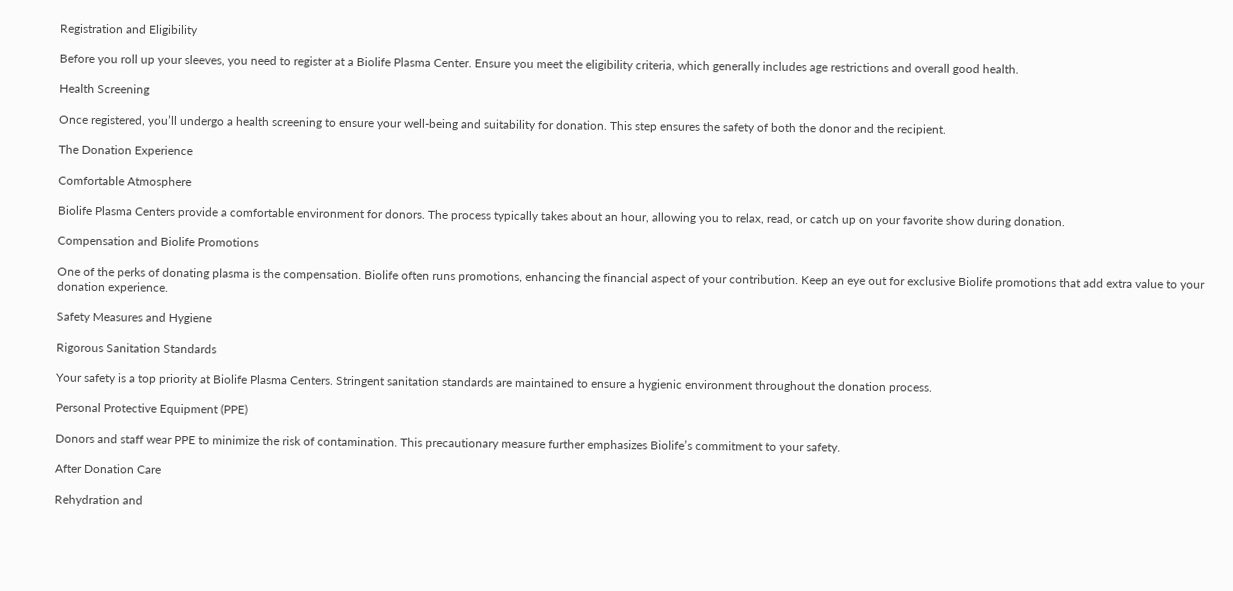Registration and Eligibility

Before you roll up your sleeves, you need to register at a Biolife Plasma Center. Ensure you meet the eligibility criteria, which generally includes age restrictions and overall good health.

Health Screening

Once registered, you’ll undergo a health screening to ensure your well-being and suitability for donation. This step ensures the safety of both the donor and the recipient.

The Donation Experience

Comfortable Atmosphere

Biolife Plasma Centers provide a comfortable environment for donors. The process typically takes about an hour, allowing you to relax, read, or catch up on your favorite show during donation.

Compensation and Biolife Promotions

One of the perks of donating plasma is the compensation. Biolife often runs promotions, enhancing the financial aspect of your contribution. Keep an eye out for exclusive Biolife promotions that add extra value to your donation experience.

Safety Measures and Hygiene

Rigorous Sanitation Standards

Your safety is a top priority at Biolife Plasma Centers. Stringent sanitation standards are maintained to ensure a hygienic environment throughout the donation process.

Personal Protective Equipment (PPE)

Donors and staff wear PPE to minimize the risk of contamination. This precautionary measure further emphasizes Biolife’s commitment to your safety.

After Donation Care

Rehydration and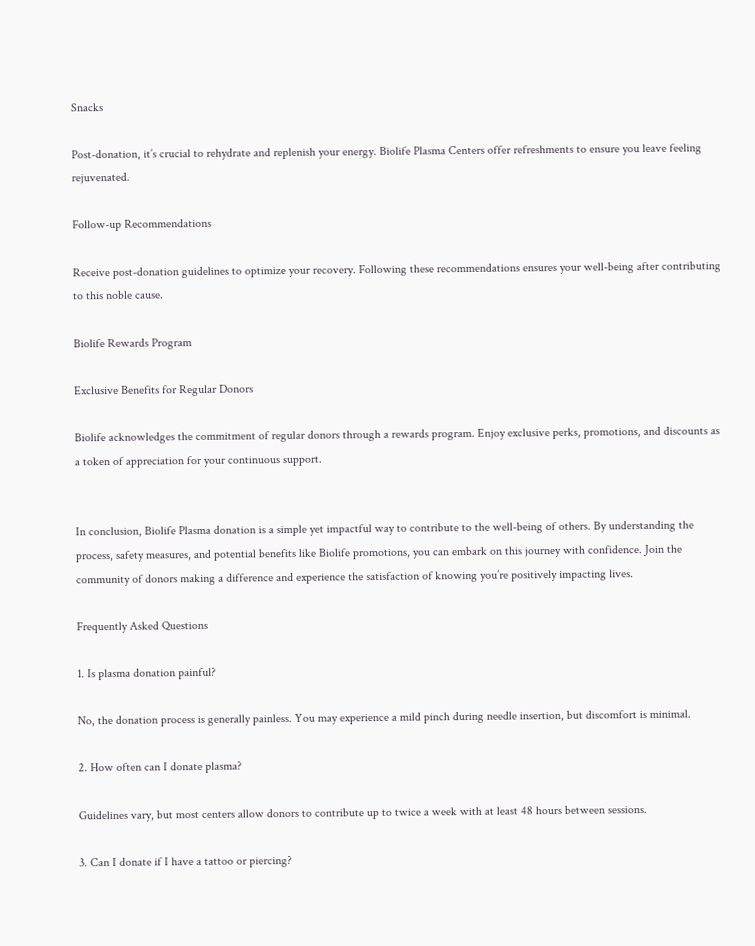Snacks

Post-donation, it’s crucial to rehydrate and replenish your energy. Biolife Plasma Centers offer refreshments to ensure you leave feeling rejuvenated.

Follow-up Recommendations

Receive post-donation guidelines to optimize your recovery. Following these recommendations ensures your well-being after contributing to this noble cause.

Biolife Rewards Program

Exclusive Benefits for Regular Donors

Biolife acknowledges the commitment of regular donors through a rewards program. Enjoy exclusive perks, promotions, and discounts as a token of appreciation for your continuous support.


In conclusion, Biolife Plasma donation is a simple yet impactful way to contribute to the well-being of others. By understanding the process, safety measures, and potential benefits like Biolife promotions, you can embark on this journey with confidence. Join the community of donors making a difference and experience the satisfaction of knowing you’re positively impacting lives.

Frequently Asked Questions

1. Is plasma donation painful?

No, the donation process is generally painless. You may experience a mild pinch during needle insertion, but discomfort is minimal.

2. How often can I donate plasma?

Guidelines vary, but most centers allow donors to contribute up to twice a week with at least 48 hours between sessions.

3. Can I donate if I have a tattoo or piercing?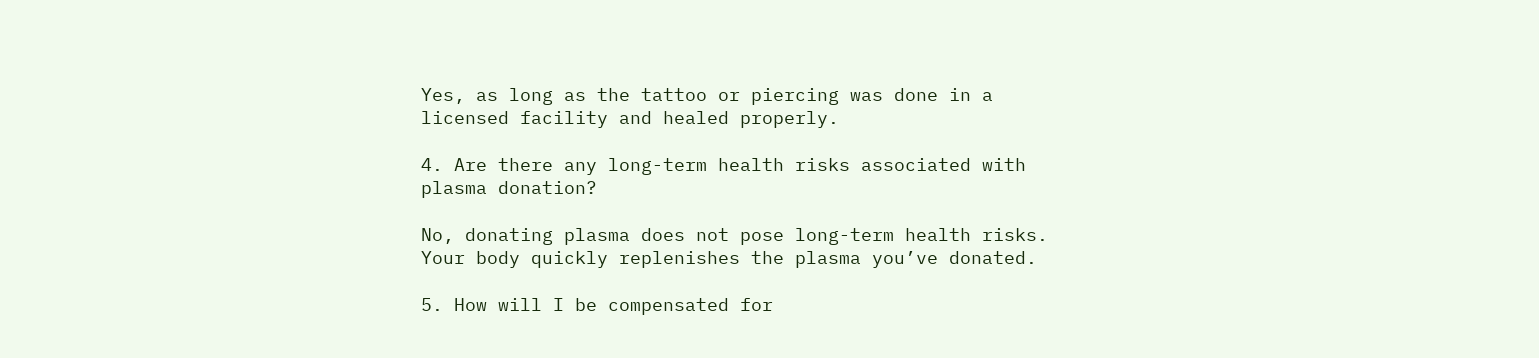Yes, as long as the tattoo or piercing was done in a licensed facility and healed properly.

4. Are there any long-term health risks associated with plasma donation?

No, donating plasma does not pose long-term health risks. Your body quickly replenishes the plasma you’ve donated.

5. How will I be compensated for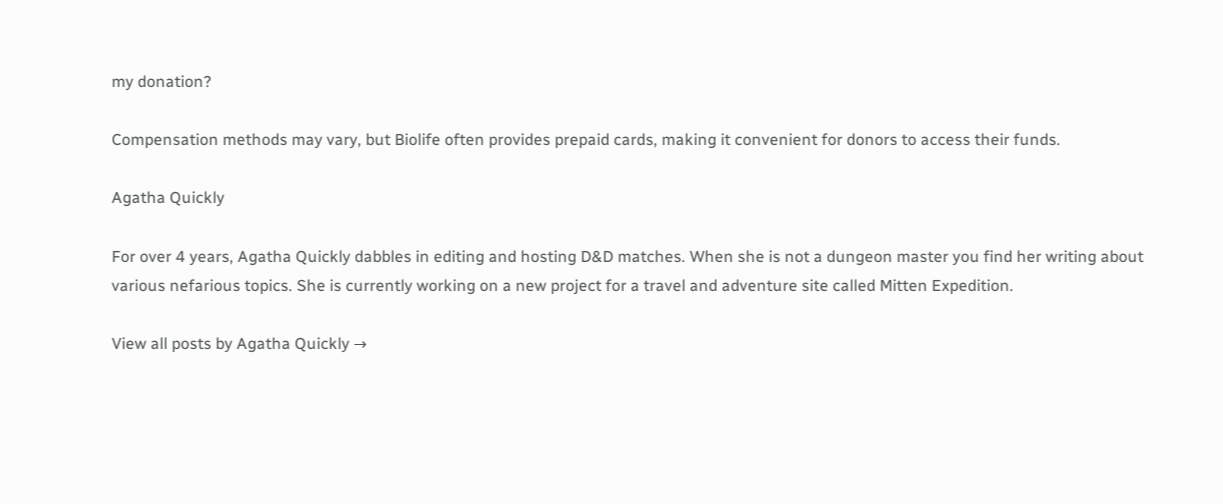my donation?

Compensation methods may vary, but Biolife often provides prepaid cards, making it convenient for donors to access their funds.

Agatha Quickly

For over 4 years, Agatha Quickly dabbles in editing and hosting D&D matches. When she is not a dungeon master you find her writing about various nefarious topics. She is currently working on a new project for a travel and adventure site called Mitten Expedition.

View all posts by Agatha Quickly →